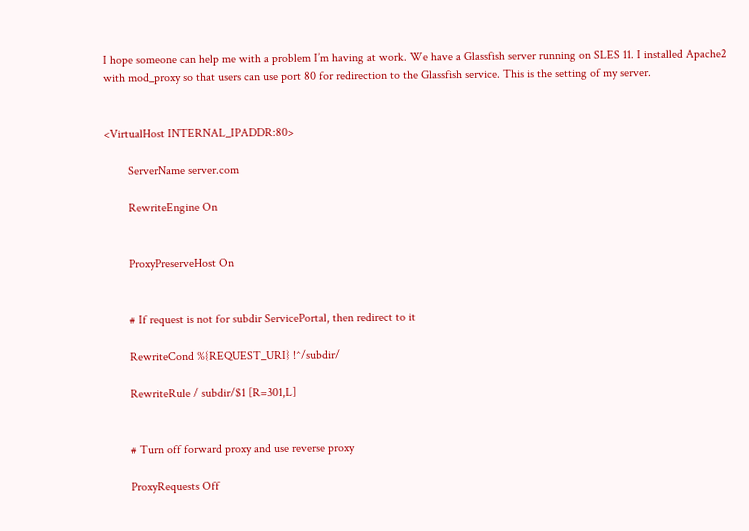I hope someone can help me with a problem I’m having at work. We have a Glassfish server running on SLES 11. I installed Apache2 with mod_proxy so that users can use port 80 for redirection to the Glassfish service. This is the setting of my server.


<VirtualHost INTERNAL_IPADDR:80>

        ServerName server.com

        RewriteEngine On


        ProxyPreserveHost On


        # If request is not for subdir ServicePortal, then redirect to it

        RewriteCond %{REQUEST_URI} !^/subdir/

        RewriteRule / subdir/$1 [R=301,L]


        # Turn off forward proxy and use reverse proxy

        ProxyRequests Off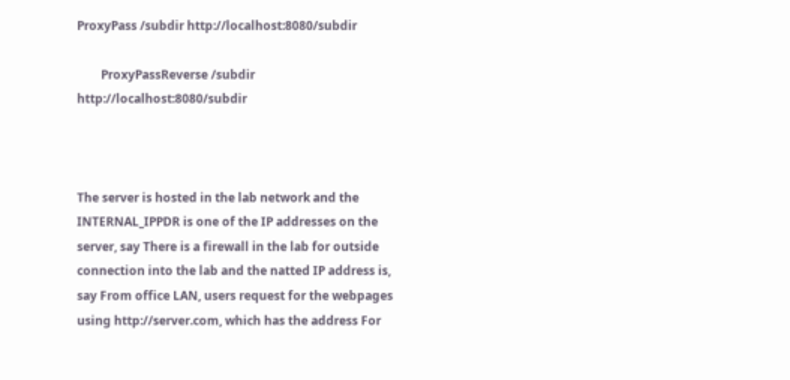ProxyPass /subdir http://localhost:8080/subdir

        ProxyPassReverse /subdir http://localhost:8080/subdir



The server is hosted in the lab network and the INTERNAL_IPPDR is one of the IP addresses on the server, say There is a firewall in the lab for outside connection into the lab and the natted IP address is, say From office LAN, users request for the webpages using http://server.com, which has the address For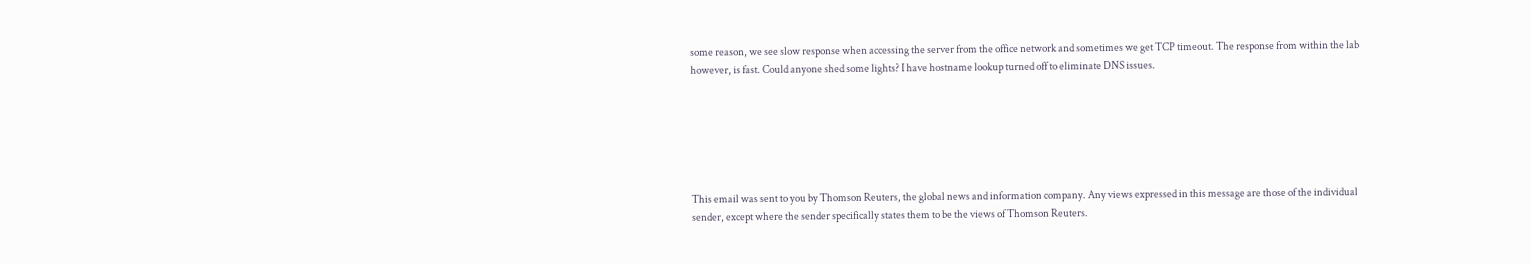some reason, we see slow response when accessing the server from the office network and sometimes we get TCP timeout. The response from within the lab however, is fast. Could anyone shed some lights? I have hostname lookup turned off to eliminate DNS issues.






This email was sent to you by Thomson Reuters, the global news and information company. Any views expressed in this message are those of the individual sender, except where the sender specifically states them to be the views of Thomson Reuters.